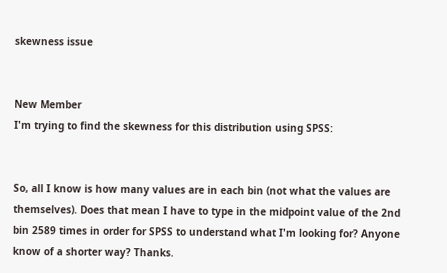skewness issue


New Member
I'm trying to find the skewness for this distribution using SPSS:


So, all I know is how many values are in each bin (not what the values are themselves). Does that mean I have to type in the midpoint value of the 2nd bin 2589 times in order for SPSS to understand what I'm looking for? Anyone know of a shorter way? Thanks.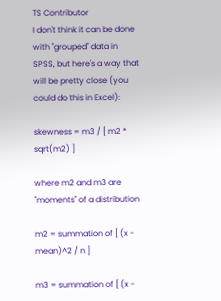TS Contributor
I don't think it can be done with "grouped" data in SPSS, but here's a way that will be pretty close (you could do this in Excel):

skewness = m3 / [ m2 * sqrt(m2) ]

where m2 and m3 are "moments" of a distribution

m2 = summation of [ (x - mean)^2 / n ]

m3 = summation of [ (x -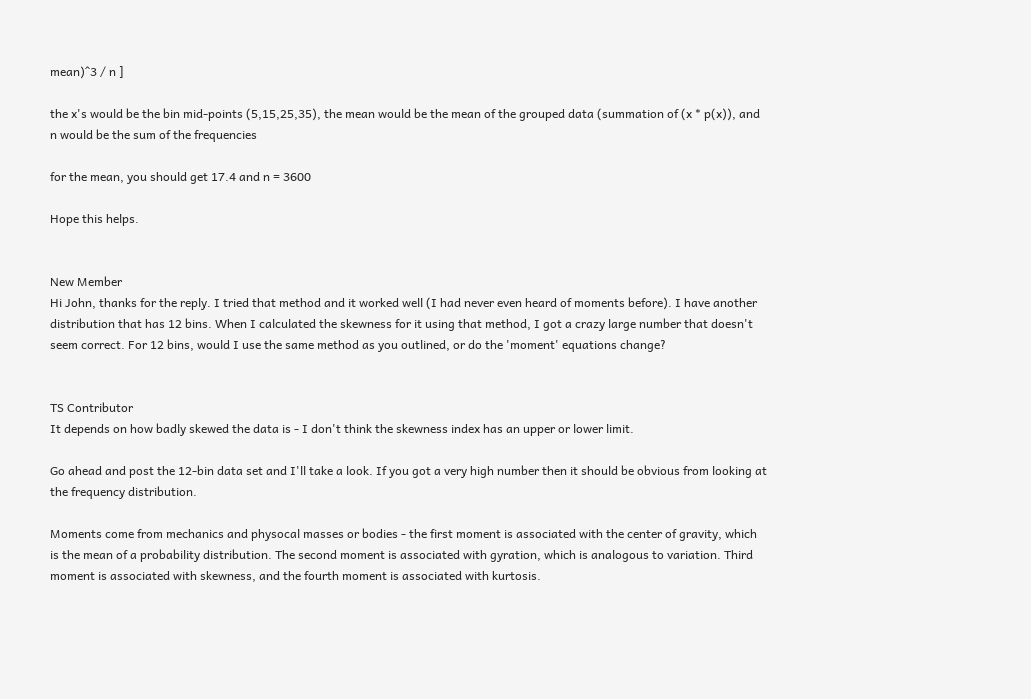mean)^3 / n ]

the x's would be the bin mid-points (5,15,25,35), the mean would be the mean of the grouped data (summation of (x * p(x)), and n would be the sum of the frequencies

for the mean, you should get 17.4 and n = 3600

Hope this helps.


New Member
Hi John, thanks for the reply. I tried that method and it worked well (I had never even heard of moments before). I have another distribution that has 12 bins. When I calculated the skewness for it using that method, I got a crazy large number that doesn't seem correct. For 12 bins, would I use the same method as you outlined, or do the 'moment' equations change?


TS Contributor
It depends on how badly skewed the data is - I don't think the skewness index has an upper or lower limit.

Go ahead and post the 12-bin data set and I'll take a look. If you got a very high number then it should be obvious from looking at the frequency distribution.

Moments come from mechanics and physocal masses or bodies - the first moment is associated with the center of gravity, which is the mean of a probability distribution. The second moment is associated with gyration, which is analogous to variation. Third moment is associated with skewness, and the fourth moment is associated with kurtosis.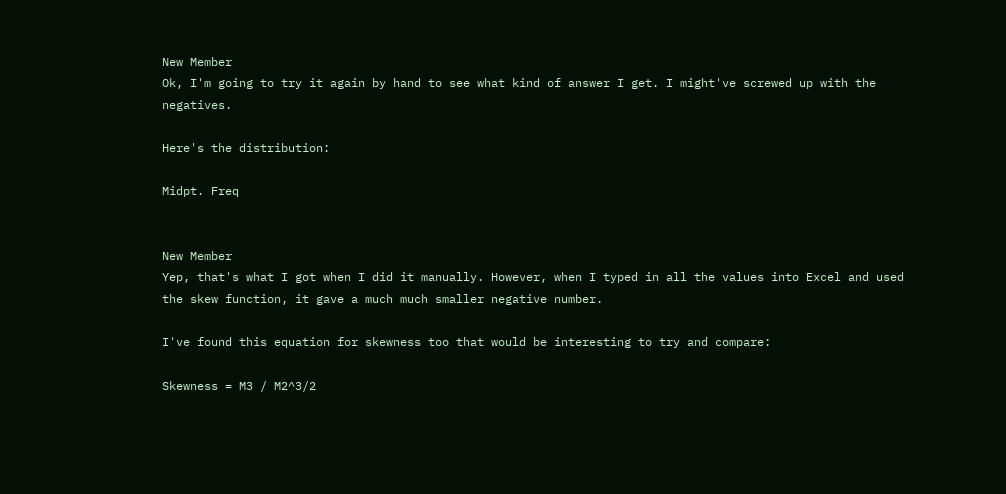New Member
Ok, I'm going to try it again by hand to see what kind of answer I get. I might've screwed up with the negatives.

Here's the distribution:

Midpt. Freq


New Member
Yep, that's what I got when I did it manually. However, when I typed in all the values into Excel and used the skew function, it gave a much much smaller negative number.

I've found this equation for skewness too that would be interesting to try and compare:

Skewness = M3 / M2^3/2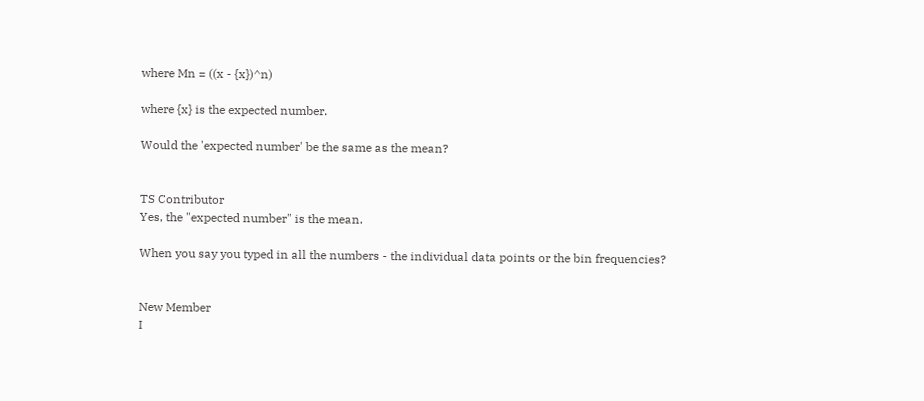where Mn = ((x - {x})^n)

where {x} is the expected number.

Would the 'expected number' be the same as the mean?


TS Contributor
Yes, the "expected number" is the mean.

When you say you typed in all the numbers - the individual data points or the bin frequencies?


New Member
I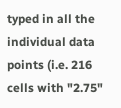typed in all the individual data points (i.e. 216 cells with "2.75"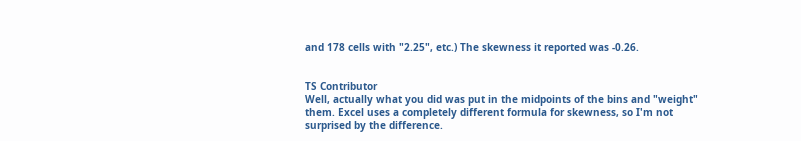and 178 cells with "2.25", etc.) The skewness it reported was -0.26.


TS Contributor
Well, actually what you did was put in the midpoints of the bins and "weight" them. Excel uses a completely different formula for skewness, so I'm not surprised by the difference.